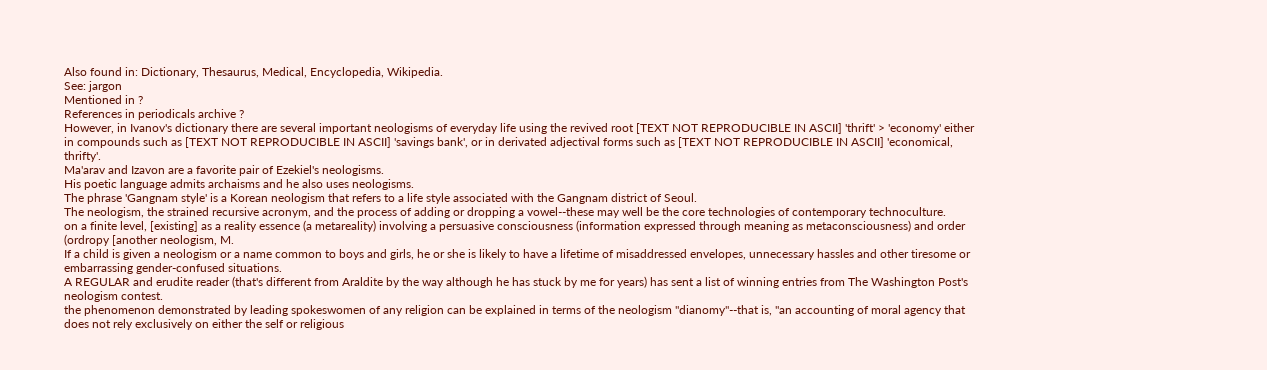Also found in: Dictionary, Thesaurus, Medical, Encyclopedia, Wikipedia.
See: jargon
Mentioned in ?
References in periodicals archive ?
However, in Ivanov's dictionary there are several important neologisms of everyday life using the revived root [TEXT NOT REPRODUCIBLE IN ASCII] 'thrift' > 'economy' either in compounds such as [TEXT NOT REPRODUCIBLE IN ASCII] 'savings bank', or in derivated adjectival forms such as [TEXT NOT REPRODUCIBLE IN ASCII] 'economical, thrifty'.
Ma'arav and Izavon are a favorite pair of Ezekiel's neologisms.
His poetic language admits archaisms and he also uses neologisms.
The phrase 'Gangnam style' is a Korean neologism that refers to a life style associated with the Gangnam district of Seoul.
The neologism, the strained recursive acronym, and the process of adding or dropping a vowel--these may well be the core technologies of contemporary technoculture.
on a finite level, [existing] as a reality essence (a metareality) involving a persuasive consciousness (information expressed through meaning as metaconsciousness) and order (ordropy [another neologism, M.
If a child is given a neologism or a name common to boys and girls, he or she is likely to have a lifetime of misaddressed envelopes, unnecessary hassles and other tiresome or embarrassing gender-confused situations.
A REGULAR and erudite reader (that's different from Araldite by the way although he has stuck by me for years) has sent a list of winning entries from The Washington Post's neologism contest.
the phenomenon demonstrated by leading spokeswomen of any religion can be explained in terms of the neologism "dianomy"--that is, "an accounting of moral agency that does not rely exclusively on either the self or religious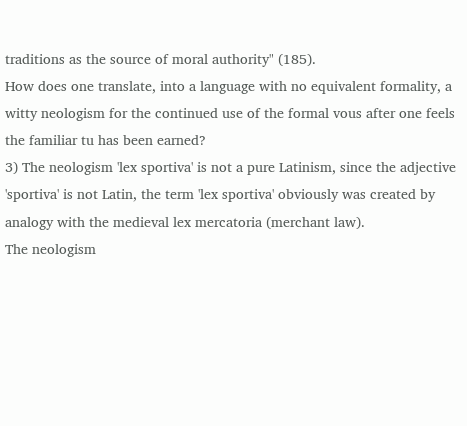traditions as the source of moral authority" (185).
How does one translate, into a language with no equivalent formality, a witty neologism for the continued use of the formal vous after one feels the familiar tu has been earned?
3) The neologism 'lex sportiva' is not a pure Latinism, since the adjective 'sportiva' is not Latin, the term 'lex sportiva' obviously was created by analogy with the medieval lex mercatoria (merchant law).
The neologism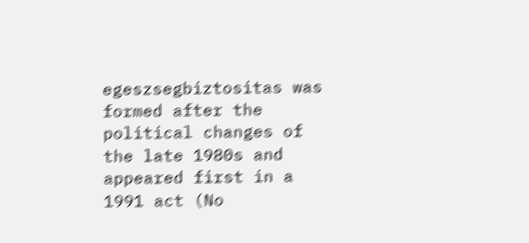egeszsegbiztositas was formed after the political changes of the late 1980s and appeared first in a 1991 act (No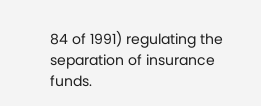84 of 1991) regulating the separation of insurance funds.